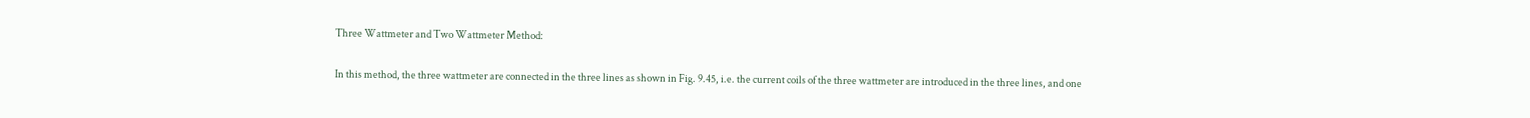Three Wattmeter and Two Wattmeter Method:

In this method, the three wattmeter are connected in the three lines as shown in Fig. 9.45, i.e. the current coils of the three wattmeter are introduced in the three lines, and one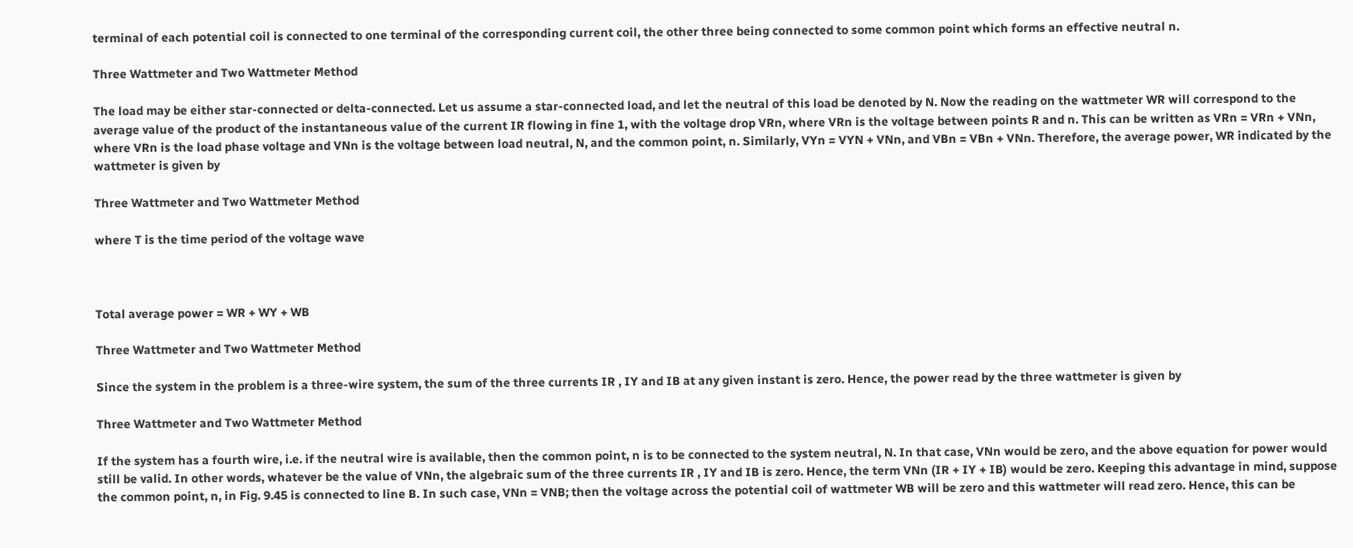terminal of each potential coil is connected to one terminal of the corresponding current coil, the other three being connected to some common point which forms an effective neutral n.

Three Wattmeter and Two Wattmeter Method

The load may be either star-connected or delta-connected. Let us assume a star-connected load, and let the neutral of this load be denoted by N. Now the reading on the wattmeter WR will correspond to the average value of the product of the instantaneous value of the current IR flowing in fine 1, with the voltage drop VRn, where VRn is the voltage between points R and n. This can be written as VRn = VRn + VNn, where VRn is the load phase voltage and VNn is the voltage between load neutral, N, and the common point, n. Similarly, VYn = VYN + VNn, and VBn = VBn + VNn. Therefore, the average power, WR indicated by the wattmeter is given by

Three Wattmeter and Two Wattmeter Method

where T is the time period of the voltage wave



Total average power = WR + WY + WB

Three Wattmeter and Two Wattmeter Method

Since the system in the problem is a three-wire system, the sum of the three currents IR , IY and IB at any given instant is zero. Hence, the power read by the three wattmeter is given by

Three Wattmeter and Two Wattmeter Method

If the system has a fourth wire, i.e. if the neutral wire is available, then the common point, n is to be connected to the system neutral, N. In that case, VNn would be zero, and the above equation for power would still be valid. In other words, whatever be the value of VNn, the algebraic sum of the three currents IR , IY and IB is zero. Hence, the term VNn (IR + IY + IB) would be zero. Keeping this advantage in mind, suppose the common point, n, in Fig. 9.45 is connected to line B. In such case, VNn = VNB; then the voltage across the potential coil of wattmeter WB will be zero and this wattmeter will read zero. Hence, this can be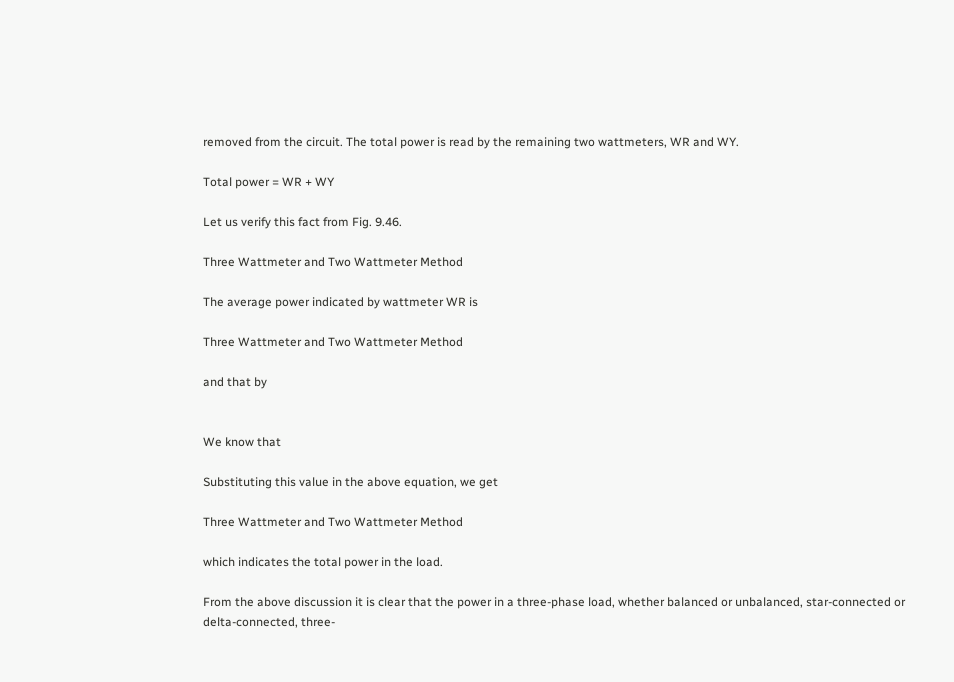removed from the circuit. The total power is read by the remaining two wattmeters, WR and WY.

Total power = WR + WY

Let us verify this fact from Fig. 9.46.

Three Wattmeter and Two Wattmeter Method

The average power indicated by wattmeter WR is

Three Wattmeter and Two Wattmeter Method

and that by


We know that

Substituting this value in the above equation, we get

Three Wattmeter and Two Wattmeter Method

which indicates the total power in the load.

From the above discussion it is clear that the power in a three-phase load, whether balanced or unbalanced, star-connected or delta-connected, three-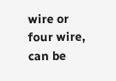wire or four wire, can be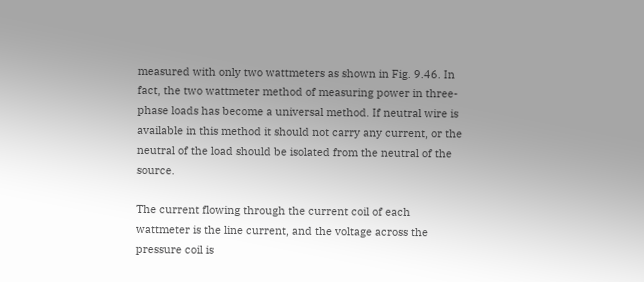measured with only two wattmeters as shown in Fig. 9.46. In fact, the two wattmeter method of measuring power in three-phase loads has become a universal method. If neutral wire is available in this method it should not carry any current, or the neutral of the load should be isolated from the neutral of the source.

The current flowing through the current coil of each wattmeter is the line current, and the voltage across the pressure coil is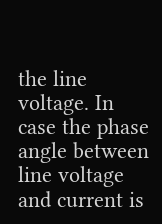the line voltage. In case the phase angle between line voltage and current is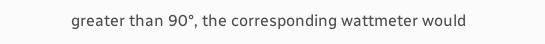greater than 90°, the corresponding wattmeter would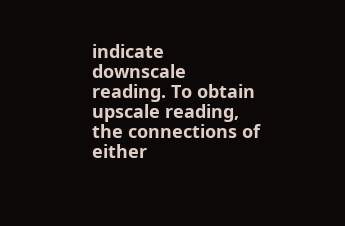indicate downscale reading. To obtain upscale reading, the connections of either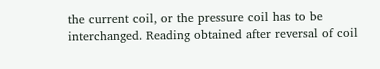the current coil, or the pressure coil has to be interchanged. Reading obtained after reversal of coil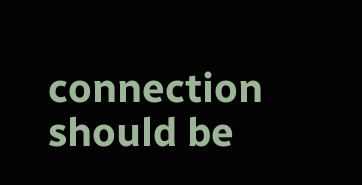connection should be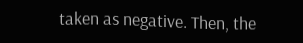taken as negative. Then, the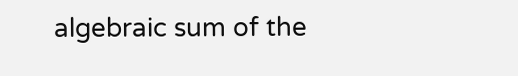algebraic sum of the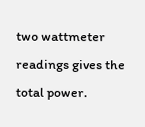two wattmeter readings gives the total power.